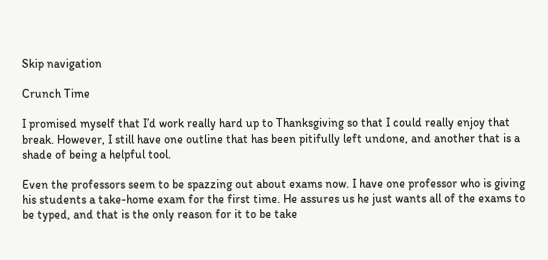Skip navigation

Crunch Time

I promised myself that I’d work really hard up to Thanksgiving so that I could really enjoy that break. However, I still have one outline that has been pitifully left undone, and another that is a shade of being a helpful tool.

Even the professors seem to be spazzing out about exams now. I have one professor who is giving his students a take-home exam for the first time. He assures us he just wants all of the exams to be typed, and that is the only reason for it to be take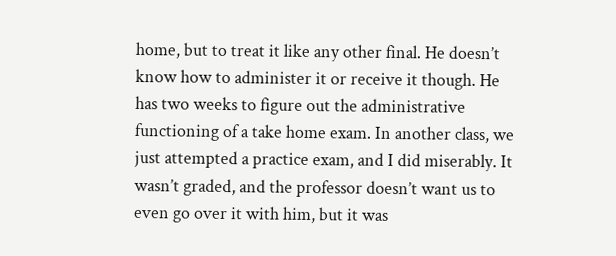home, but to treat it like any other final. He doesn’t know how to administer it or receive it though. He has two weeks to figure out the administrative functioning of a take home exam. In another class, we just attempted a practice exam, and I did miserably. It wasn’t graded, and the professor doesn’t want us to even go over it with him, but it was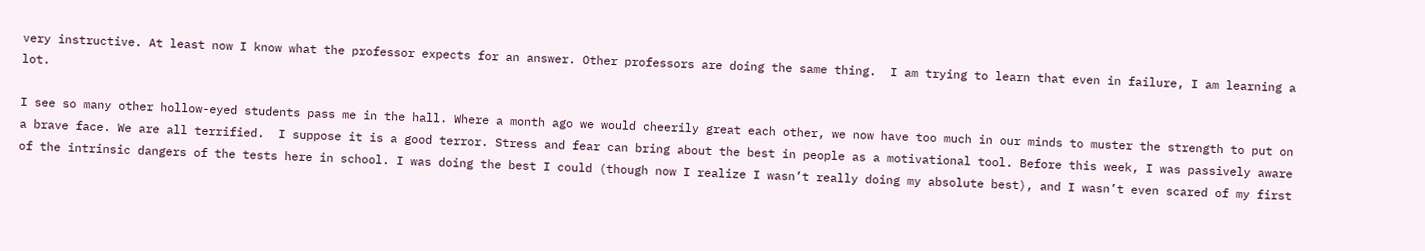very instructive. At least now I know what the professor expects for an answer. Other professors are doing the same thing.  I am trying to learn that even in failure, I am learning a lot.

I see so many other hollow-eyed students pass me in the hall. Where a month ago we would cheerily great each other, we now have too much in our minds to muster the strength to put on a brave face. We are all terrified.  I suppose it is a good terror. Stress and fear can bring about the best in people as a motivational tool. Before this week, I was passively aware of the intrinsic dangers of the tests here in school. I was doing the best I could (though now I realize I wasn’t really doing my absolute best), and I wasn’t even scared of my first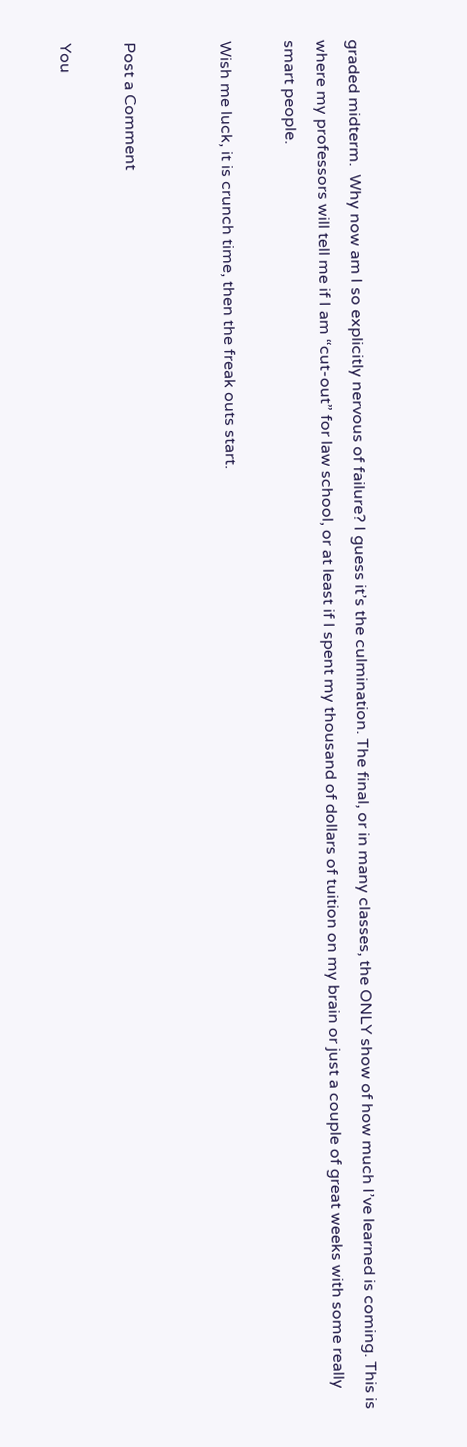graded midterm.  Why now am I so explicitly nervous of failure? I guess it’s the culmination. The final, or in many classes, the ONLY show of how much I’ve learned is coming. This is where my professors will tell me if I am “cut-out” for law school, or at least if I spent my thousand of dollars of tuition on my brain or just a couple of great weeks with some really smart people.

Wish me luck, it is crunch time, then the freak outs start.


Post a Comment

You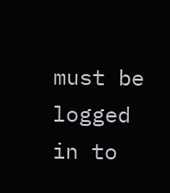must be logged in to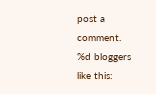post a comment.
%d bloggers like this: